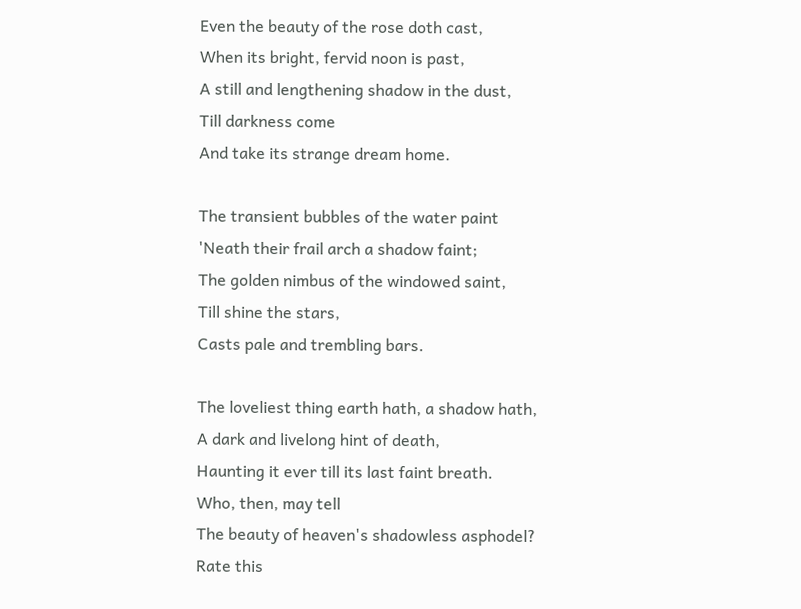Even the beauty of the rose doth cast,
When its bright, fervid noon is past,
A still and lengthening shadow in the dust,
Till darkness come
And take its strange dream home.

The transient bubbles of the water paint
'Neath their frail arch a shadow faint;
The golden nimbus of the windowed saint,
Till shine the stars,
Casts pale and trembling bars.

The loveliest thing earth hath, a shadow hath,
A dark and livelong hint of death,
Haunting it ever till its last faint breath.
Who, then, may tell
The beauty of heaven's shadowless asphodel?
Rate this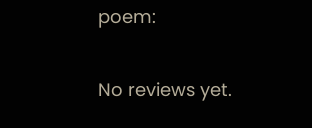poem:


No reviews yet.